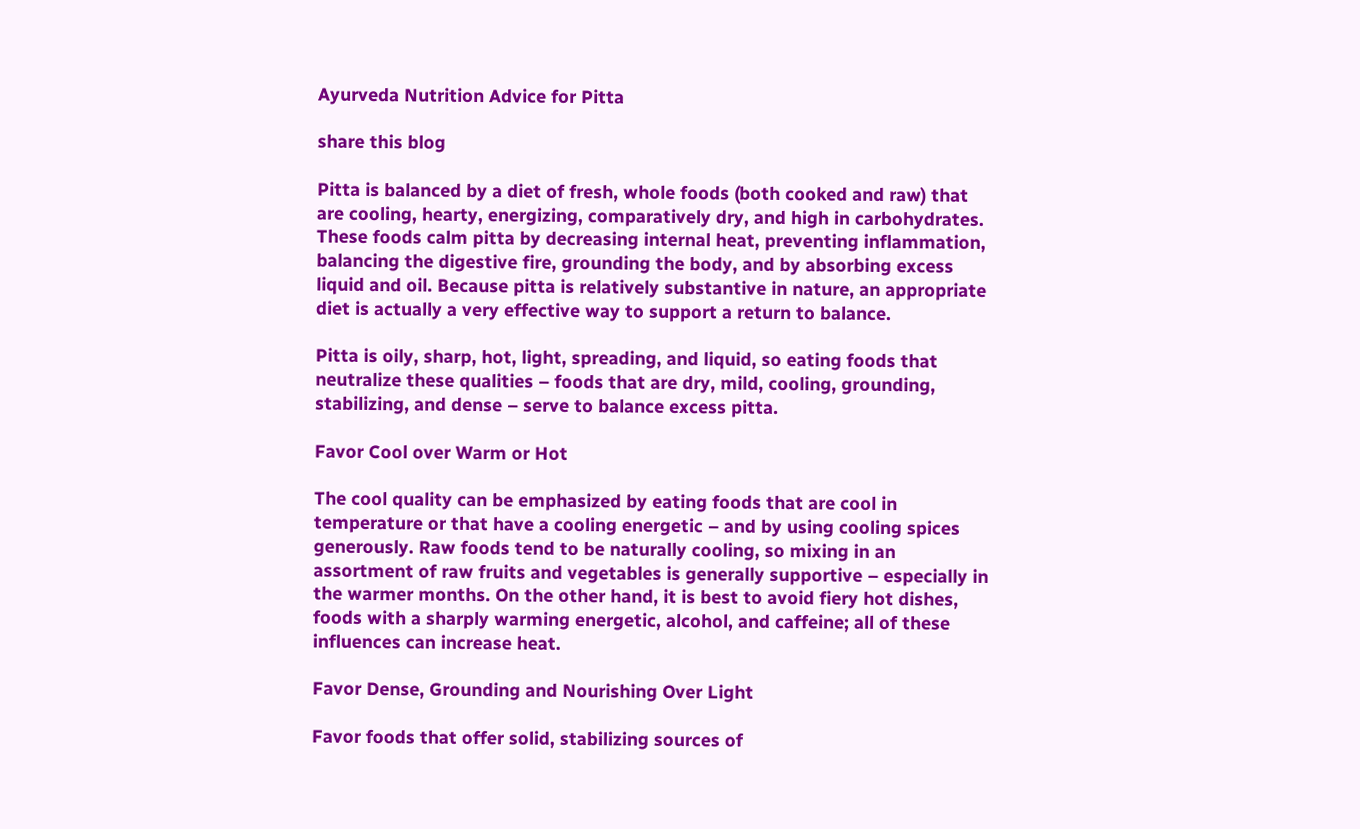Ayurveda Nutrition Advice for Pitta

share this blog

Pitta is balanced by a diet of fresh, whole foods (both cooked and raw) that are cooling, hearty, energizing, comparatively dry, and high in carbohydrates. These foods calm pitta by decreasing internal heat, preventing inflammation, balancing the digestive fire, grounding the body, and by absorbing excess liquid and oil. Because pitta is relatively substantive in nature, an appropriate diet is actually a very effective way to support a return to balance.

Pitta is oily, sharp, hot, light, spreading, and liquid, so eating foods that neutralize these qualities – foods that are dry, mild, cooling, grounding, stabilizing, and dense – serve to balance excess pitta.

Favor Cool over Warm or Hot

The cool quality can be emphasized by eating foods that are cool in temperature or that have a cooling energetic – and by using cooling spices generously. Raw foods tend to be naturally cooling, so mixing in an assortment of raw fruits and vegetables is generally supportive – especially in the warmer months. On the other hand, it is best to avoid fiery hot dishes, foods with a sharply warming energetic, alcohol, and caffeine; all of these influences can increase heat.

Favor Dense, Grounding and Nourishing Over Light

Favor foods that offer solid, stabilizing sources of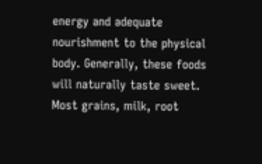energy and adequate nourishment to the physical body. Generally, these foods will naturally taste sweet. Most grains, milk, root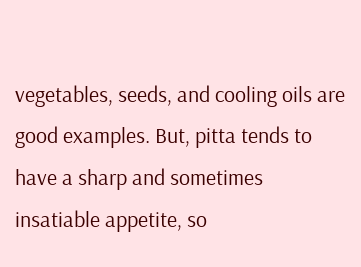vegetables, seeds, and cooling oils are good examples. But, pitta tends to have a sharp and sometimes insatiable appetite, so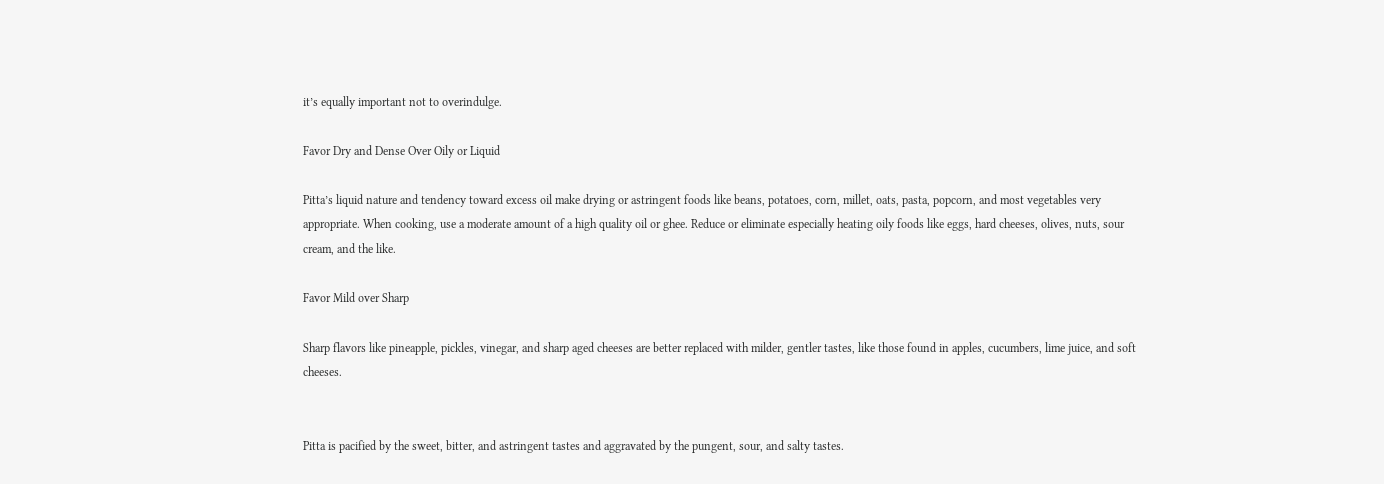it’s equally important not to overindulge.

Favor Dry and Dense Over Oily or Liquid

Pitta’s liquid nature and tendency toward excess oil make drying or astringent foods like beans, potatoes, corn, millet, oats, pasta, popcorn, and most vegetables very appropriate. When cooking, use a moderate amount of a high quality oil or ghee. Reduce or eliminate especially heating oily foods like eggs, hard cheeses, olives, nuts, sour cream, and the like.

Favor Mild over Sharp

Sharp flavors like pineapple, pickles, vinegar, and sharp aged cheeses are better replaced with milder, gentler tastes, like those found in apples, cucumbers, lime juice, and soft cheeses.


Pitta is pacified by the sweet, bitter, and astringent tastes and aggravated by the pungent, sour, and salty tastes.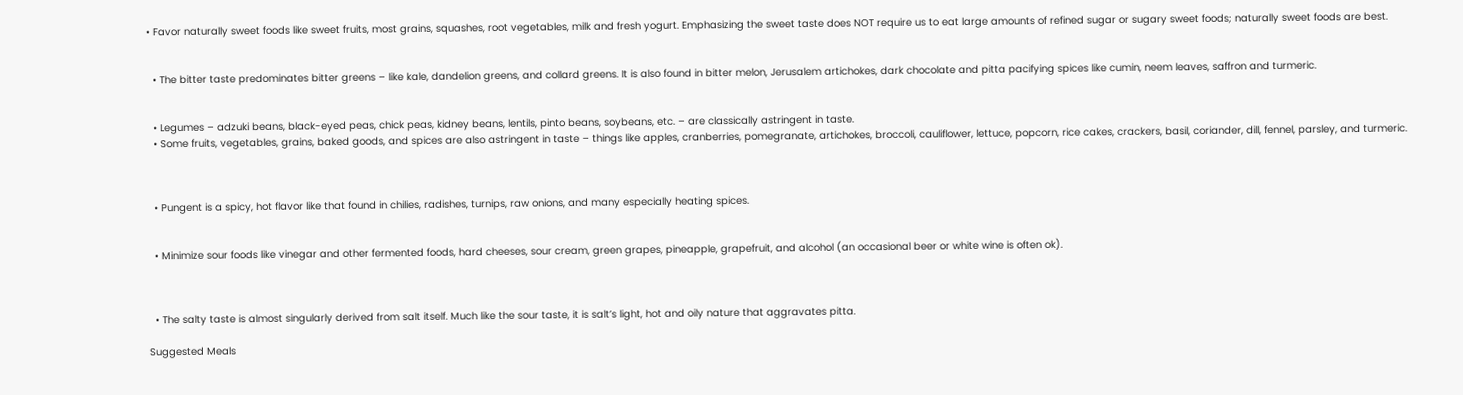• Favor naturally sweet foods like sweet fruits, most grains, squashes, root vegetables, milk and fresh yogurt. Emphasizing the sweet taste does NOT require us to eat large amounts of refined sugar or sugary sweet foods; naturally sweet foods are best.


  • The bitter taste predominates bitter greens – like kale, dandelion greens, and collard greens. It is also found in bitter melon, Jerusalem artichokes, dark chocolate and pitta pacifying spices like cumin, neem leaves, saffron and turmeric.


  • Legumes – adzuki beans, black-eyed peas, chick peas, kidney beans, lentils, pinto beans, soybeans, etc. – are classically astringent in taste.
  • Some fruits, vegetables, grains, baked goods, and spices are also astringent in taste – things like apples, cranberries, pomegranate, artichokes, broccoli, cauliflower, lettuce, popcorn, rice cakes, crackers, basil, coriander, dill, fennel, parsley, and turmeric.



  • Pungent is a spicy, hot flavor like that found in chilies, radishes, turnips, raw onions, and many especially heating spices.


  • Minimize sour foods like vinegar and other fermented foods, hard cheeses, sour cream, green grapes, pineapple, grapefruit, and alcohol (an occasional beer or white wine is often ok).



  • The salty taste is almost singularly derived from salt itself. Much like the sour taste, it is salt’s light, hot and oily nature that aggravates pitta.

Suggested Meals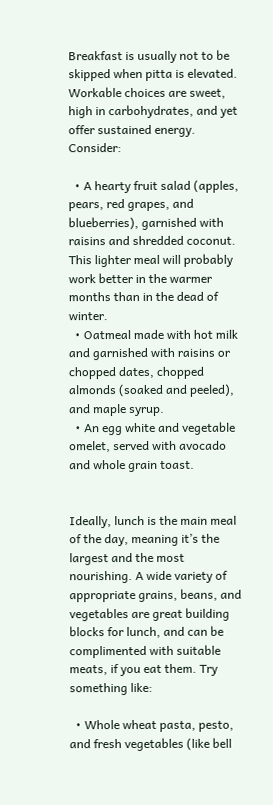Breakfast is usually not to be skipped when pitta is elevated. Workable choices are sweet, high in carbohydrates, and yet offer sustained energy. Consider:

  • A hearty fruit salad (apples, pears, red grapes, and blueberries), garnished with raisins and shredded coconut. This lighter meal will probably work better in the warmer months than in the dead of winter.
  • Oatmeal made with hot milk and garnished with raisins or chopped dates, chopped almonds (soaked and peeled), and maple syrup.
  • An egg white and vegetable omelet, served with avocado and whole grain toast.


Ideally, lunch is the main meal of the day, meaning it’s the largest and the most nourishing. A wide variety of appropriate grains, beans, and vegetables are great building blocks for lunch, and can be complimented with suitable meats, if you eat them. Try something like:

  • Whole wheat pasta, pesto, and fresh vegetables (like bell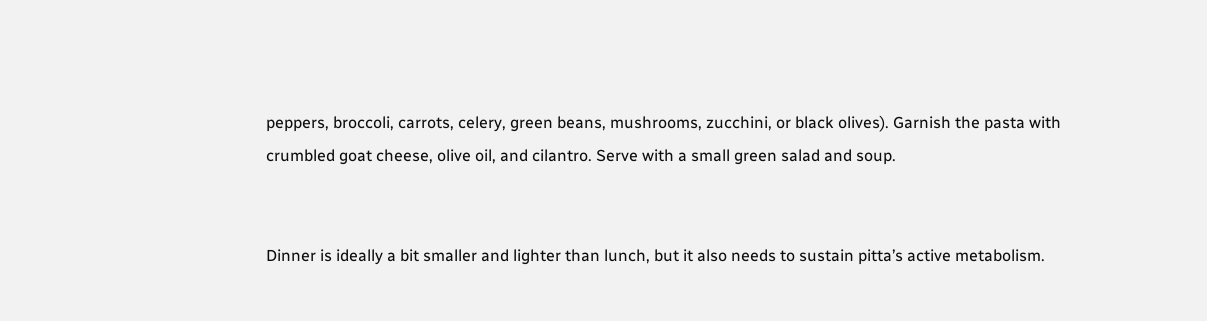peppers, broccoli, carrots, celery, green beans, mushrooms, zucchini, or black olives). Garnish the pasta with crumbled goat cheese, olive oil, and cilantro. Serve with a small green salad and soup.


Dinner is ideally a bit smaller and lighter than lunch, but it also needs to sustain pitta’s active metabolism.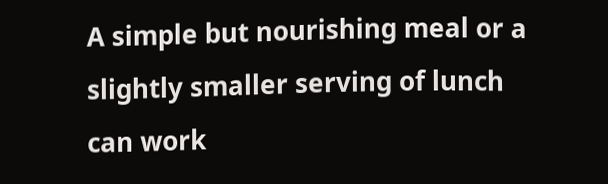A simple but nourishing meal or a slightly smaller serving of lunch can work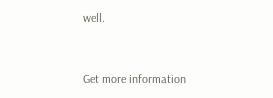well.


Get more information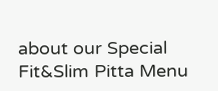about our Special Fit&Slim Pitta Menu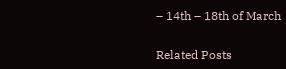– 14th – 18th of March


Related Posts